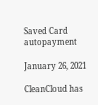Saved Card autopayment

January 26, 2021

CleanCloud has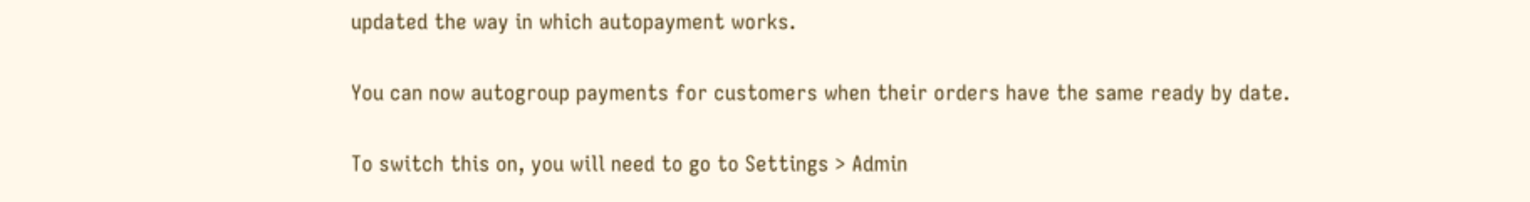updated the way in which autopayment works.

You can now autogroup payments for customers when their orders have the same ready by date.

To switch this on, you will need to go to Settings > Admin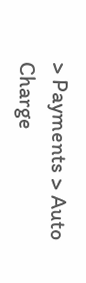> Payments > Auto Charge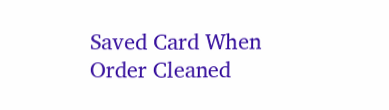Saved Card When Order Cleaned